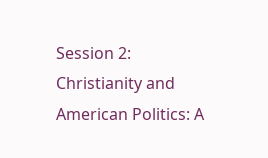Session 2: Christianity and American Politics: A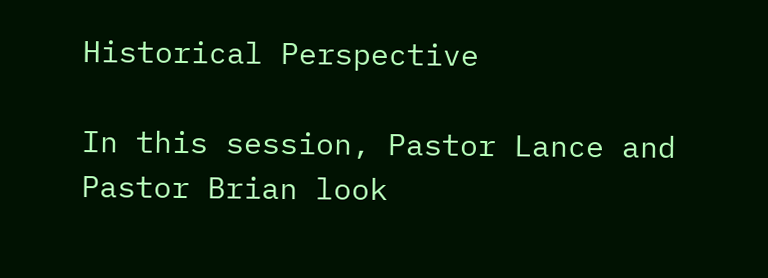Historical Perspective

In this session, Pastor Lance and Pastor Brian look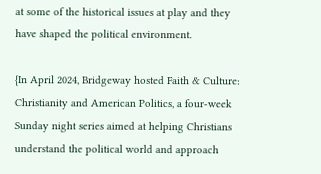at some of the historical issues at play and they have shaped the political environment.

{In April 2024, Bridgeway hosted Faith & Culture: Christianity and American Politics, a four-week Sunday night series aimed at helping Christians understand the political world and approach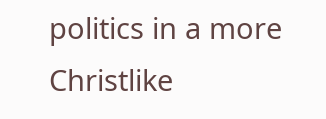politics in a more Christlike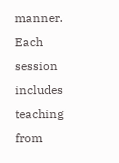manner. Each session includes teaching from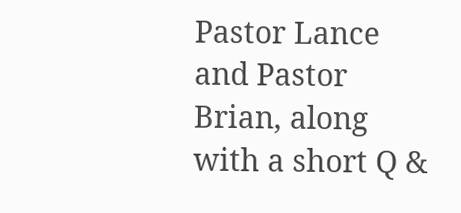Pastor Lance and Pastor Brian, along with a short Q &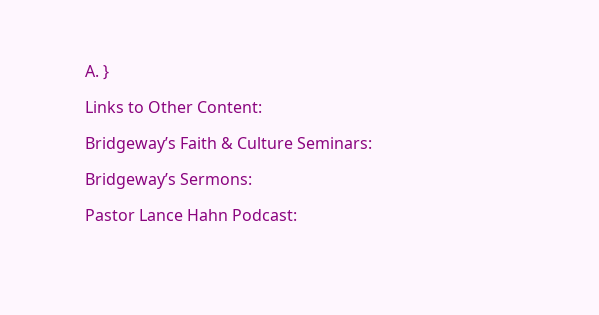A. }

Links to Other Content:

Bridgeway’s Faith & Culture Seminars:

Bridgeway’s Sermons:

Pastor Lance Hahn Podcast: